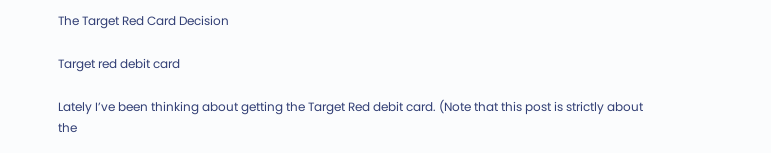The Target Red Card Decision

Target red debit card

Lately I’ve been thinking about getting the Target Red debit card. (Note that this post is strictly about the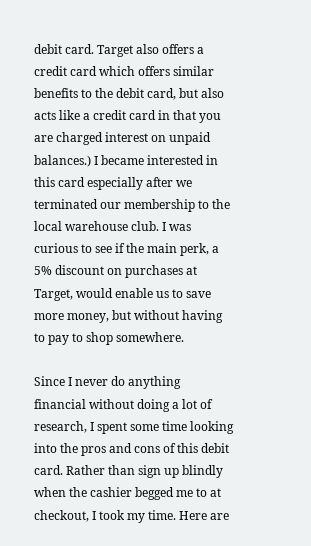debit card. Target also offers a credit card which offers similar benefits to the debit card, but also acts like a credit card in that you are charged interest on unpaid balances.) I became interested in this card especially after we terminated our membership to the local warehouse club. I was curious to see if the main perk, a 5% discount on purchases at Target, would enable us to save more money, but without having to pay to shop somewhere.

Since I never do anything financial without doing a lot of research, I spent some time looking into the pros and cons of this debit card. Rather than sign up blindly when the cashier begged me to at checkout, I took my time. Here are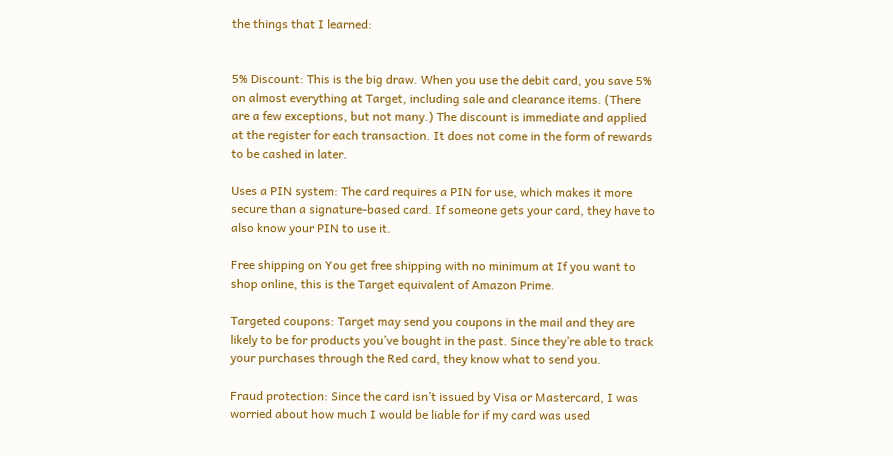the things that I learned:


5% Discount: This is the big draw. When you use the debit card, you save 5% on almost everything at Target, including sale and clearance items. (There are a few exceptions, but not many.) The discount is immediate and applied at the register for each transaction. It does not come in the form of rewards to be cashed in later.

Uses a PIN system: The card requires a PIN for use, which makes it more secure than a signature-based card. If someone gets your card, they have to also know your PIN to use it.

Free shipping on You get free shipping with no minimum at If you want to shop online, this is the Target equivalent of Amazon Prime.

Targeted coupons: Target may send you coupons in the mail and they are likely to be for products you’ve bought in the past. Since they’re able to track your purchases through the Red card, they know what to send you.

Fraud protection: Since the card isn’t issued by Visa or Mastercard, I was worried about how much I would be liable for if my card was used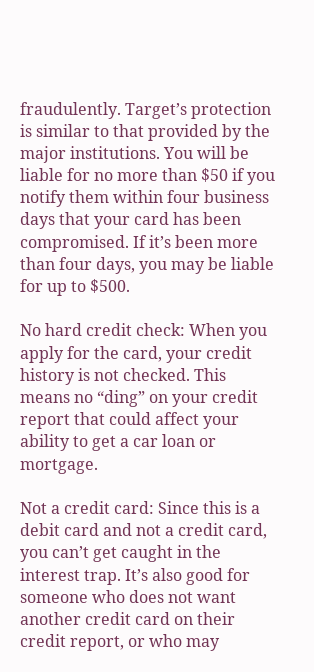fraudulently. Target’s protection is similar to that provided by the major institutions. You will be liable for no more than $50 if you notify them within four business days that your card has been compromised. If it’s been more than four days, you may be liable for up to $500.

No hard credit check: When you apply for the card, your credit history is not checked. This means no “ding” on your credit report that could affect your ability to get a car loan or mortgage.

Not a credit card: Since this is a debit card and not a credit card, you can’t get caught in the interest trap. It’s also good for someone who does not want another credit card on their credit report, or who may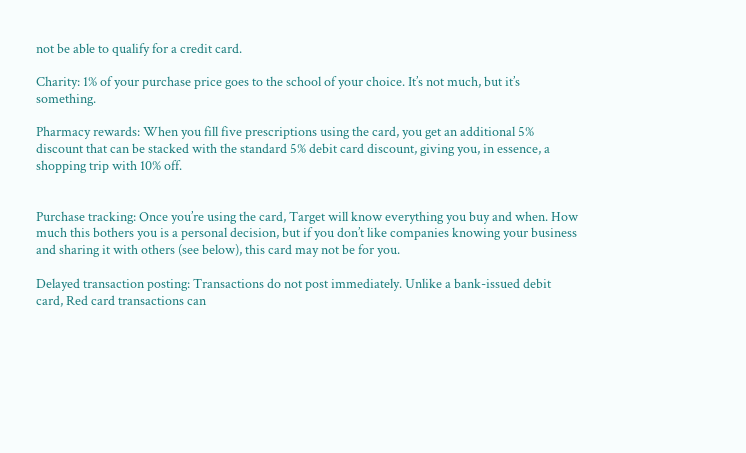not be able to qualify for a credit card.

Charity: 1% of your purchase price goes to the school of your choice. It’s not much, but it’s something.

Pharmacy rewards: When you fill five prescriptions using the card, you get an additional 5% discount that can be stacked with the standard 5% debit card discount, giving you, in essence, a shopping trip with 10% off.


Purchase tracking: Once you’re using the card, Target will know everything you buy and when. How much this bothers you is a personal decision, but if you don’t like companies knowing your business and sharing it with others (see below), this card may not be for you.

Delayed transaction posting: Transactions do not post immediately. Unlike a bank-issued debit card, Red card transactions can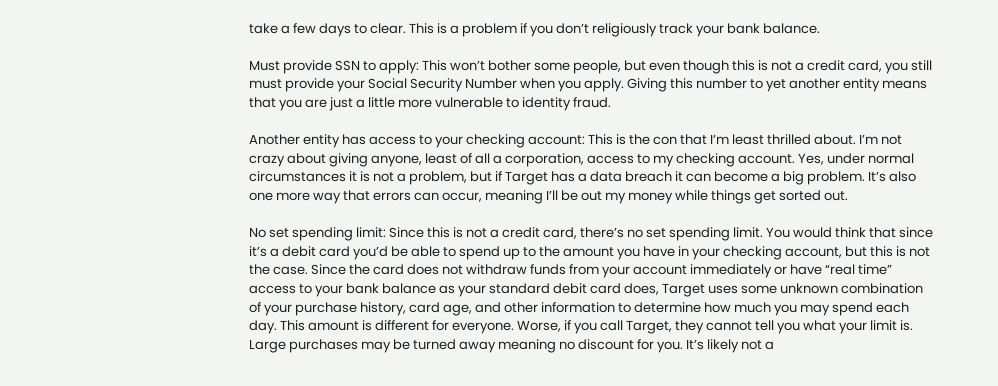take a few days to clear. This is a problem if you don’t religiously track your bank balance.

Must provide SSN to apply: This won’t bother some people, but even though this is not a credit card, you still must provide your Social Security Number when you apply. Giving this number to yet another entity means that you are just a little more vulnerable to identity fraud.

Another entity has access to your checking account: This is the con that I’m least thrilled about. I’m not crazy about giving anyone, least of all a corporation, access to my checking account. Yes, under normal circumstances it is not a problem, but if Target has a data breach it can become a big problem. It’s also one more way that errors can occur, meaning I’ll be out my money while things get sorted out.

No set spending limit: Since this is not a credit card, there’s no set spending limit. You would think that since it’s a debit card you’d be able to spend up to the amount you have in your checking account, but this is not the case. Since the card does not withdraw funds from your account immediately or have “real time” access to your bank balance as your standard debit card does, Target uses some unknown combination of your purchase history, card age, and other information to determine how much you may spend each day. This amount is different for everyone. Worse, if you call Target, they cannot tell you what your limit is. Large purchases may be turned away meaning no discount for you. It’s likely not a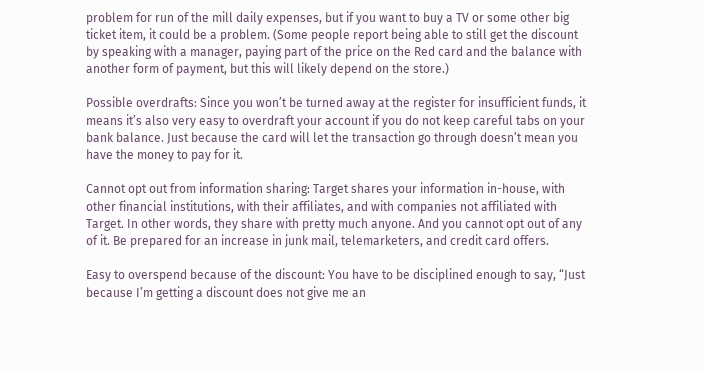problem for run of the mill daily expenses, but if you want to buy a TV or some other big ticket item, it could be a problem. (Some people report being able to still get the discount by speaking with a manager, paying part of the price on the Red card and the balance with another form of payment, but this will likely depend on the store.)

Possible overdrafts: Since you won’t be turned away at the register for insufficient funds, it means it’s also very easy to overdraft your account if you do not keep careful tabs on your bank balance. Just because the card will let the transaction go through doesn’t mean you have the money to pay for it.

Cannot opt out from information sharing: Target shares your information in-house, with other financial institutions, with their affiliates, and with companies not affiliated with Target. In other words, they share with pretty much anyone. And you cannot opt out of any of it. Be prepared for an increase in junk mail, telemarketers, and credit card offers.

Easy to overspend because of the discount: You have to be disciplined enough to say, “Just because I’m getting a discount does not give me an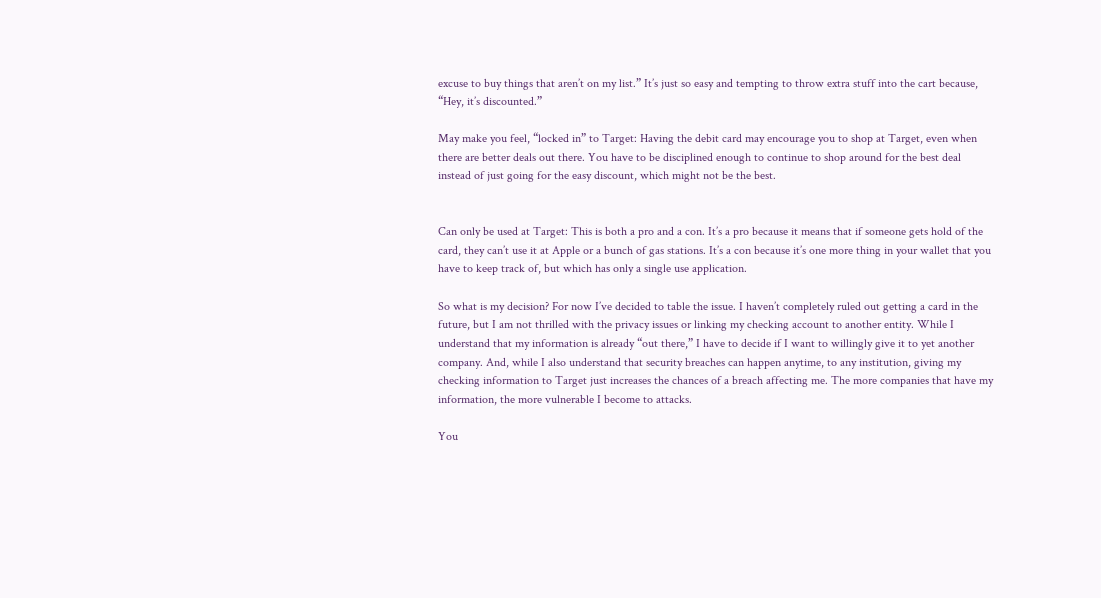excuse to buy things that aren’t on my list.” It’s just so easy and tempting to throw extra stuff into the cart because, “Hey, it’s discounted.”

May make you feel, “locked in” to Target: Having the debit card may encourage you to shop at Target, even when there are better deals out there. You have to be disciplined enough to continue to shop around for the best deal instead of just going for the easy discount, which might not be the best.


Can only be used at Target: This is both a pro and a con. It’s a pro because it means that if someone gets hold of the card, they can’t use it at Apple or a bunch of gas stations. It’s a con because it’s one more thing in your wallet that you have to keep track of, but which has only a single use application.

So what is my decision? For now I’ve decided to table the issue. I haven’t completely ruled out getting a card in the future, but I am not thrilled with the privacy issues or linking my checking account to another entity. While I understand that my information is already “out there,” I have to decide if I want to willingly give it to yet another company. And, while I also understand that security breaches can happen anytime, to any institution, giving my checking information to Target just increases the chances of a breach affecting me. The more companies that have my information, the more vulnerable I become to attacks.

You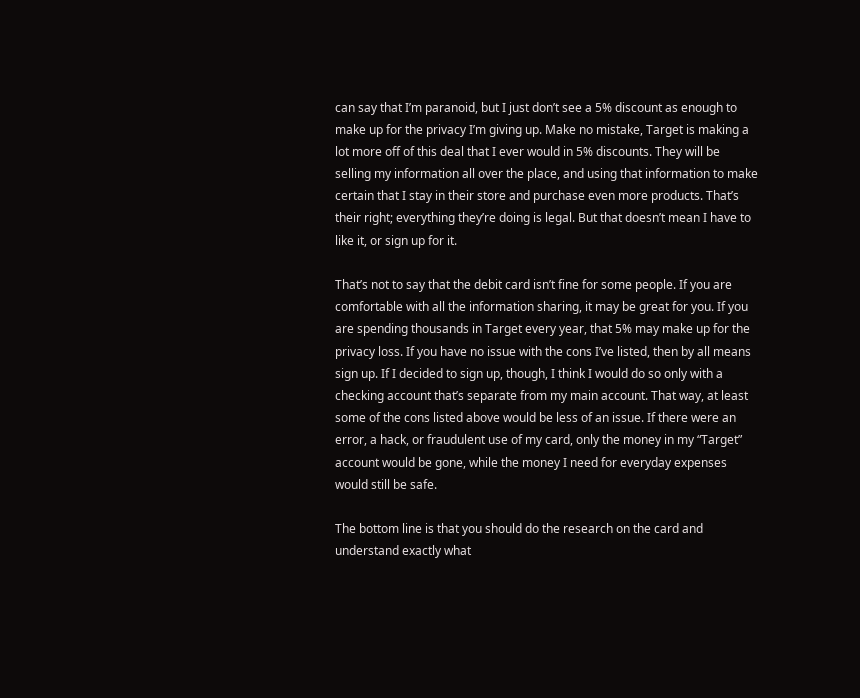can say that I’m paranoid, but I just don’t see a 5% discount as enough to make up for the privacy I’m giving up. Make no mistake, Target is making a lot more off of this deal that I ever would in 5% discounts. They will be selling my information all over the place, and using that information to make certain that I stay in their store and purchase even more products. That’s their right; everything they’re doing is legal. But that doesn’t mean I have to like it, or sign up for it.

That’s not to say that the debit card isn’t fine for some people. If you are comfortable with all the information sharing, it may be great for you. If you are spending thousands in Target every year, that 5% may make up for the privacy loss. If you have no issue with the cons I’ve listed, then by all means sign up. If I decided to sign up, though, I think I would do so only with a checking account that’s separate from my main account. That way, at least some of the cons listed above would be less of an issue. If there were an error, a hack, or fraudulent use of my card, only the money in my “Target” account would be gone, while the money I need for everyday expenses would still be safe.

The bottom line is that you should do the research on the card and understand exactly what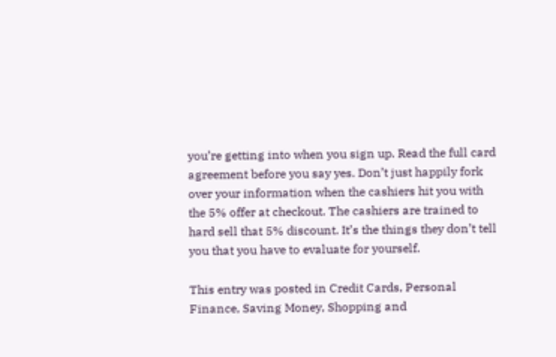you’re getting into when you sign up. Read the full card agreement before you say yes. Don’t just happily fork over your information when the cashiers hit you with the 5% offer at checkout. The cashiers are trained to hard sell that 5% discount. It’s the things they don’t tell you that you have to evaluate for yourself.

This entry was posted in Credit Cards, Personal Finance, Saving Money, Shopping and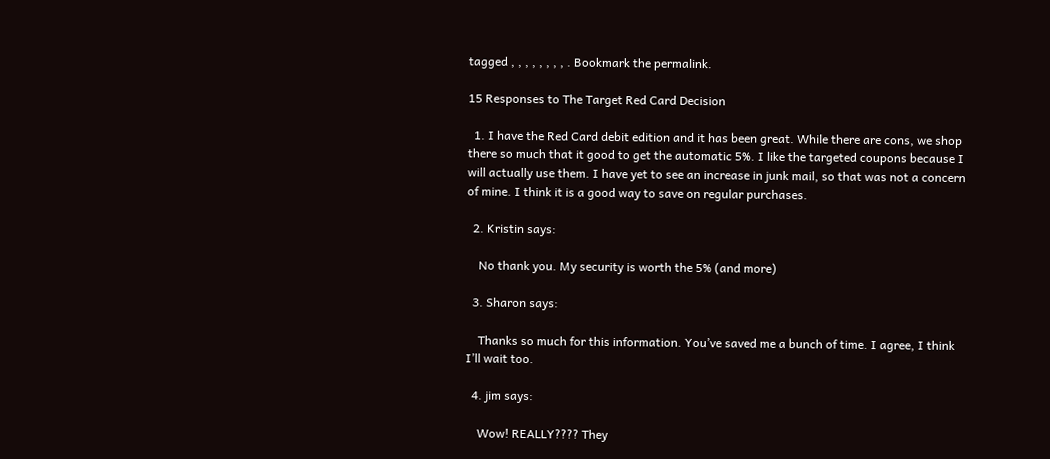tagged , , , , , , , , . Bookmark the permalink.

15 Responses to The Target Red Card Decision

  1. I have the Red Card debit edition and it has been great. While there are cons, we shop there so much that it good to get the automatic 5%. I like the targeted coupons because I will actually use them. I have yet to see an increase in junk mail, so that was not a concern of mine. I think it is a good way to save on regular purchases.

  2. Kristin says:

    No thank you. My security is worth the 5% (and more)

  3. Sharon says:

    Thanks so much for this information. You’ve saved me a bunch of time. I agree, I think I’ll wait too.

  4. jim says:

    Wow! REALLY???? They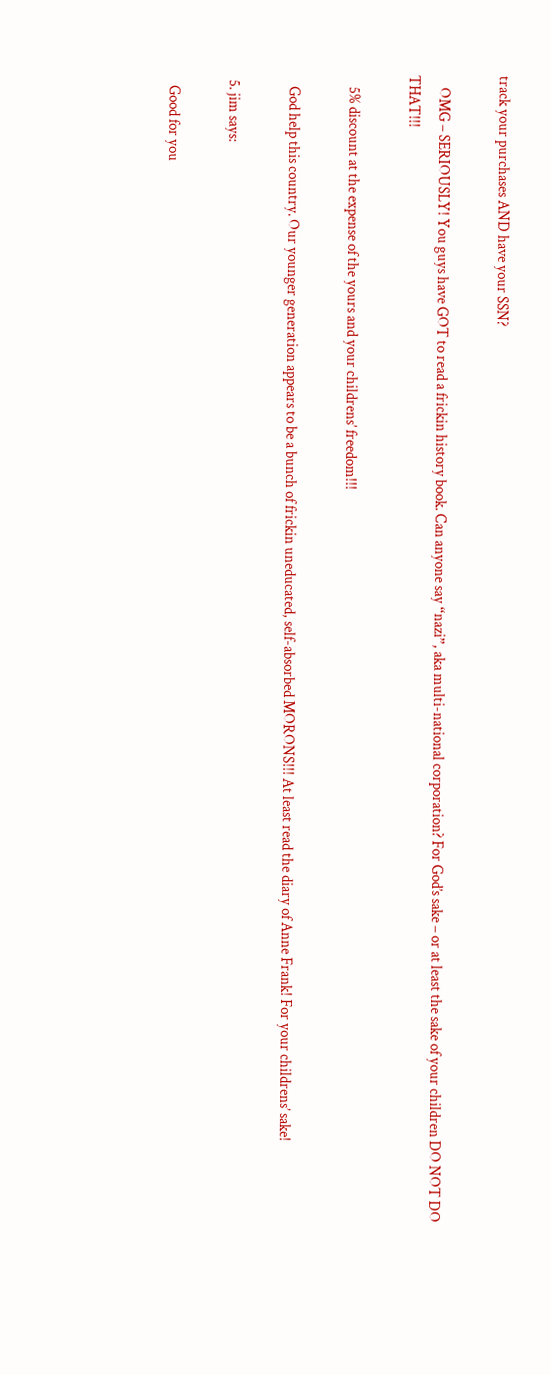track your purchases AND have your SSN?

    OMG – SERIOUSLY! You guys have GOT to read a frickin history book. Can anyone say “nazi”, aka multi-national corporation? For God’s sake – or at least the sake of your children DO NOT DO THAT!!!

    5% discount at the expense of the yours and your childrens’ freedom!!!

    God help this country. Our younger generation appears to be a bunch of frickin uneducated, self-absorbed MORONS!!! At least read the diary of Anne Frank! For your childrens’ sake!

  5. jim says:

    Good for you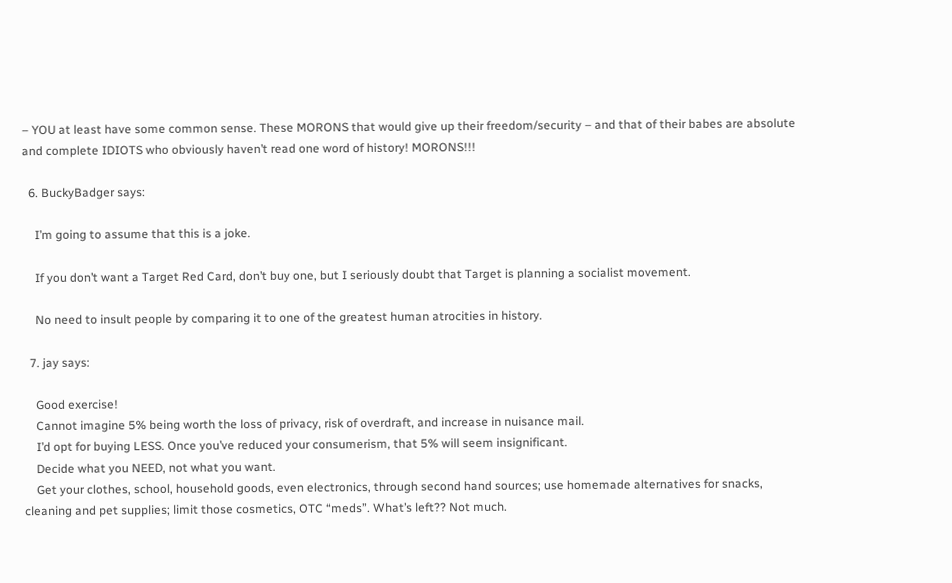– YOU at least have some common sense. These MORONS that would give up their freedom/security – and that of their babes are absolute and complete IDIOTS who obviously haven’t read one word of history! MORONS!!!

  6. BuckyBadger says:

    I’m going to assume that this is a joke.

    If you don’t want a Target Red Card, don’t buy one, but I seriously doubt that Target is planning a socialist movement.

    No need to insult people by comparing it to one of the greatest human atrocities in history.

  7. jay says:

    Good exercise!
    Cannot imagine 5% being worth the loss of privacy, risk of overdraft, and increase in nuisance mail.
    I’d opt for buying LESS. Once you’ve reduced your consumerism, that 5% will seem insignificant.
    Decide what you NEED, not what you want.
    Get your clothes, school, household goods, even electronics, through second hand sources; use homemade alternatives for snacks, cleaning and pet supplies; limit those cosmetics, OTC “meds”. What’s left?? Not much.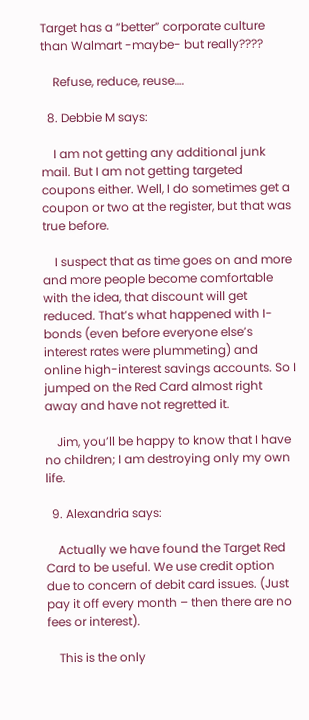Target has a “better” corporate culture than Walmart -maybe- but really????

    Refuse, reduce, reuse….

  8. Debbie M says:

    I am not getting any additional junk mail. But I am not getting targeted coupons either. Well, I do sometimes get a coupon or two at the register, but that was true before.

    I suspect that as time goes on and more and more people become comfortable with the idea, that discount will get reduced. That’s what happened with I-bonds (even before everyone else’s interest rates were plummeting) and online high-interest savings accounts. So I jumped on the Red Card almost right away and have not regretted it.

    Jim, you’ll be happy to know that I have no children; I am destroying only my own life.

  9. Alexandria says:

    Actually we have found the Target Red Card to be useful. We use credit option due to concern of debit card issues. (Just pay it off every month – then there are no fees or interest).

    This is the only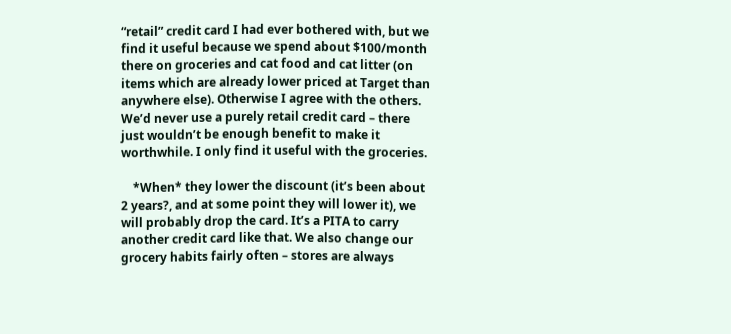“retail” credit card I had ever bothered with, but we find it useful because we spend about $100/month there on groceries and cat food and cat litter (on items which are already lower priced at Target than anywhere else). Otherwise I agree with the others. We’d never use a purely retail credit card – there just wouldn’t be enough benefit to make it worthwhile. I only find it useful with the groceries.

    *When* they lower the discount (it’s been about 2 years?, and at some point they will lower it), we will probably drop the card. It’s a PITA to carry another credit card like that. We also change our grocery habits fairly often – stores are always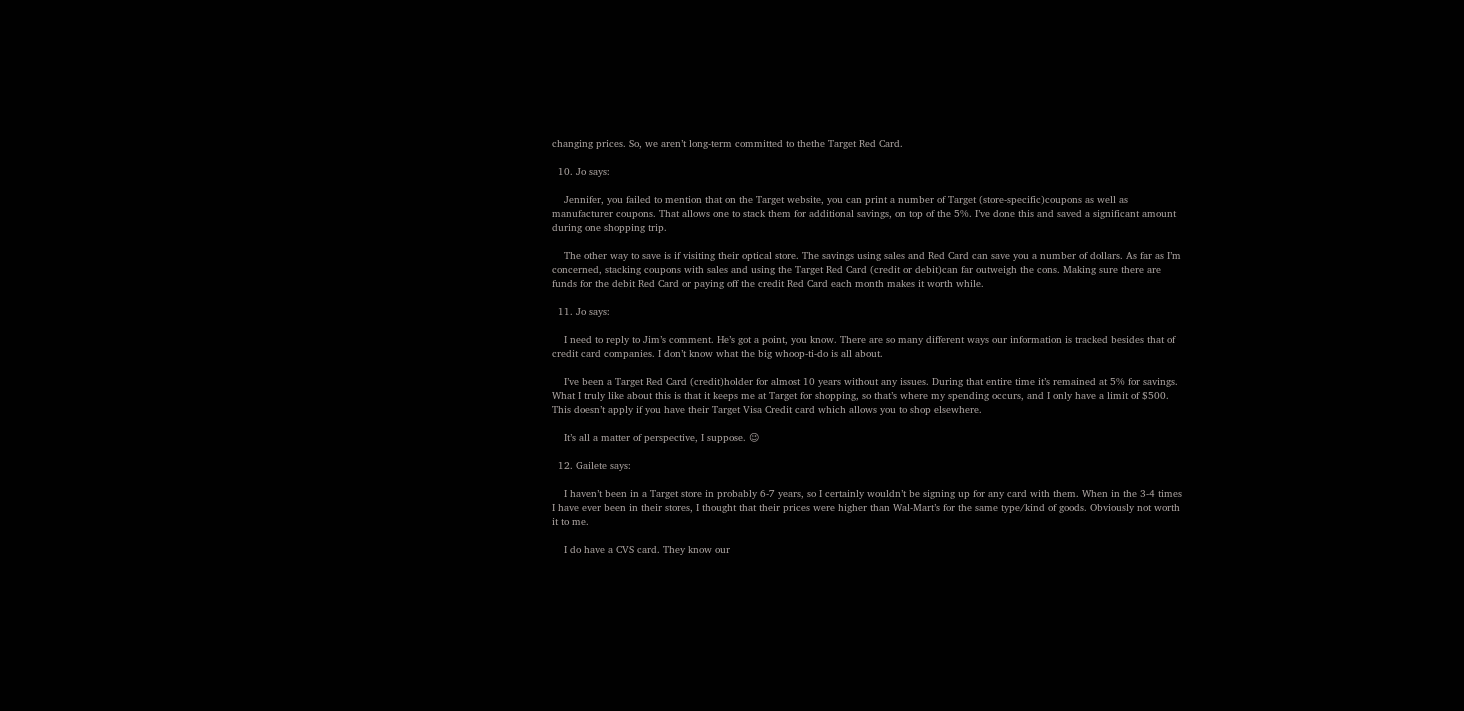changing prices. So, we aren’t long-term committed to thethe Target Red Card.

  10. Jo says:

    Jennifer, you failed to mention that on the Target website, you can print a number of Target (store-specific)coupons as well as manufacturer coupons. That allows one to stack them for additional savings, on top of the 5%. I’ve done this and saved a significant amount during one shopping trip.

    The other way to save is if visiting their optical store. The savings using sales and Red Card can save you a number of dollars. As far as I’m concerned, stacking coupons with sales and using the Target Red Card (credit or debit)can far outweigh the cons. Making sure there are funds for the debit Red Card or paying off the credit Red Card each month makes it worth while.

  11. Jo says:

    I need to reply to Jim’s comment. He’s got a point, you know. There are so many different ways our information is tracked besides that of credit card companies. I don’t know what the big whoop-ti-do is all about.

    I’ve been a Target Red Card (credit)holder for almost 10 years without any issues. During that entire time it’s remained at 5% for savings. What I truly like about this is that it keeps me at Target for shopping, so that’s where my spending occurs, and I only have a limit of $500. This doesn’t apply if you have their Target Visa Credit card which allows you to shop elsewhere.

    It’s all a matter of perspective, I suppose. 😉

  12. Gailete says:

    I haven’t been in a Target store in probably 6-7 years, so I certainly wouldn’t be signing up for any card with them. When in the 3-4 times I have ever been in their stores, I thought that their prices were higher than Wal-Mart’s for the same type/kind of goods. Obviously not worth it to me.

    I do have a CVS card. They know our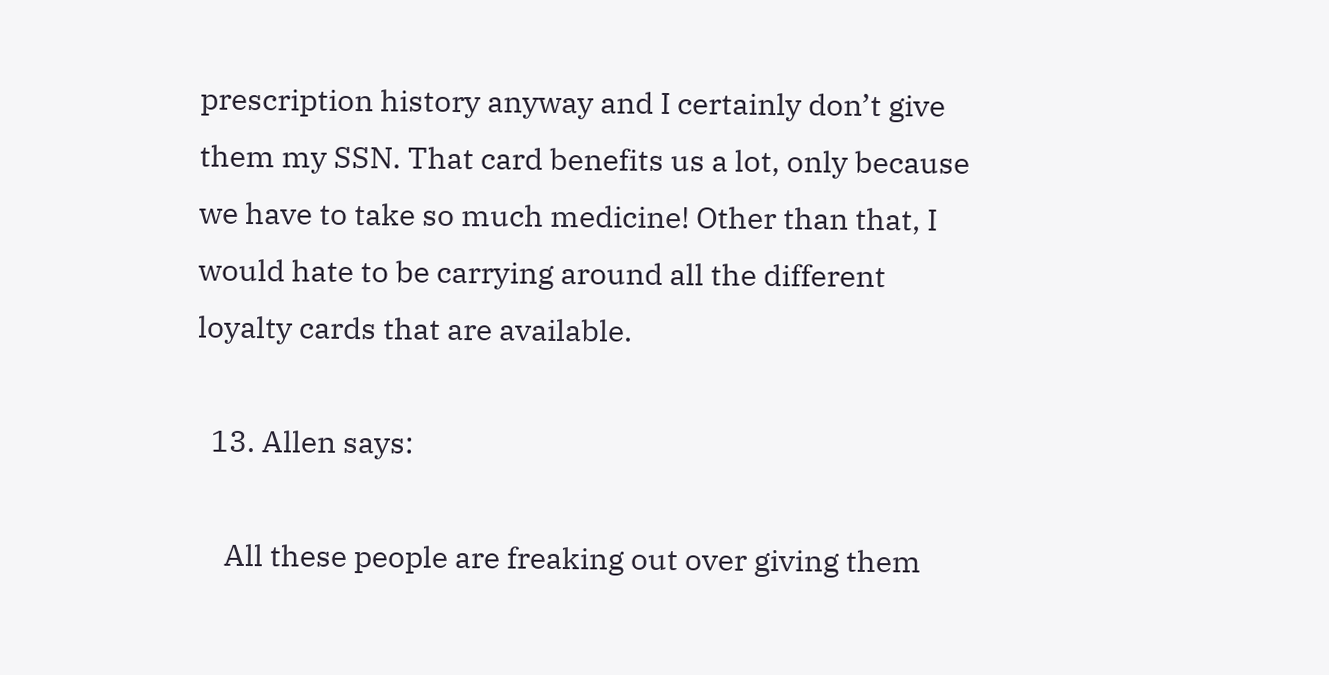prescription history anyway and I certainly don’t give them my SSN. That card benefits us a lot, only because we have to take so much medicine! Other than that, I would hate to be carrying around all the different loyalty cards that are available.

  13. Allen says:

    All these people are freaking out over giving them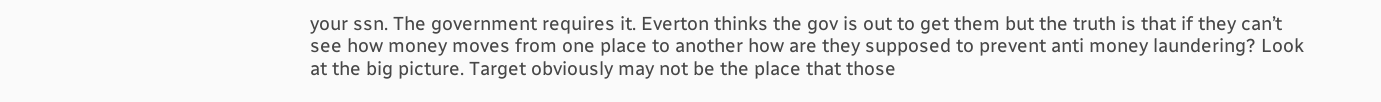your ssn. The government requires it. Everton thinks the gov is out to get them but the truth is that if they can’t see how money moves from one place to another how are they supposed to prevent anti money laundering? Look at the big picture. Target obviously may not be the place that those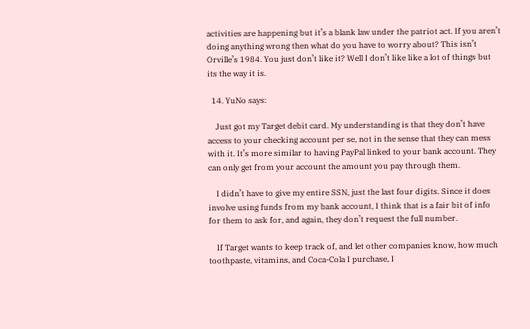activities are happening but it’s a blank law under the patriot act. If you aren’t doing anything wrong then what do you have to worry about? This isn’t Orville’s 1984. You just don’t like it? Well I don’t like like a lot of things but its the way it is.

  14. YuNo says:

    Just got my Target debit card. My understanding is that they don’t have access to your checking account per se, not in the sense that they can mess with it. It’s more similar to having PayPal linked to your bank account. They can only get from your account the amount you pay through them.

    I didn’t have to give my entire SSN, just the last four digits. Since it does involve using funds from my bank account, I think that is a fair bit of info for them to ask for, and again, they don’t request the full number.

    If Target wants to keep track of, and let other companies know, how much toothpaste, vitamins, and Coca-Cola I purchase, I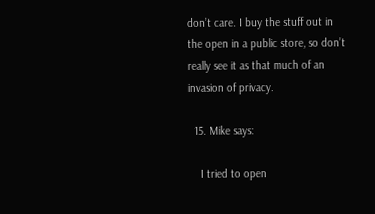don’t care. I buy the stuff out in the open in a public store, so don’t really see it as that much of an invasion of privacy.

  15. Mike says:

    I tried to open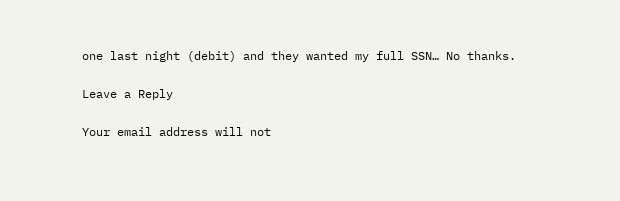one last night (debit) and they wanted my full SSN… No thanks.

Leave a Reply

Your email address will not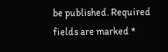be published. Required fields are marked *